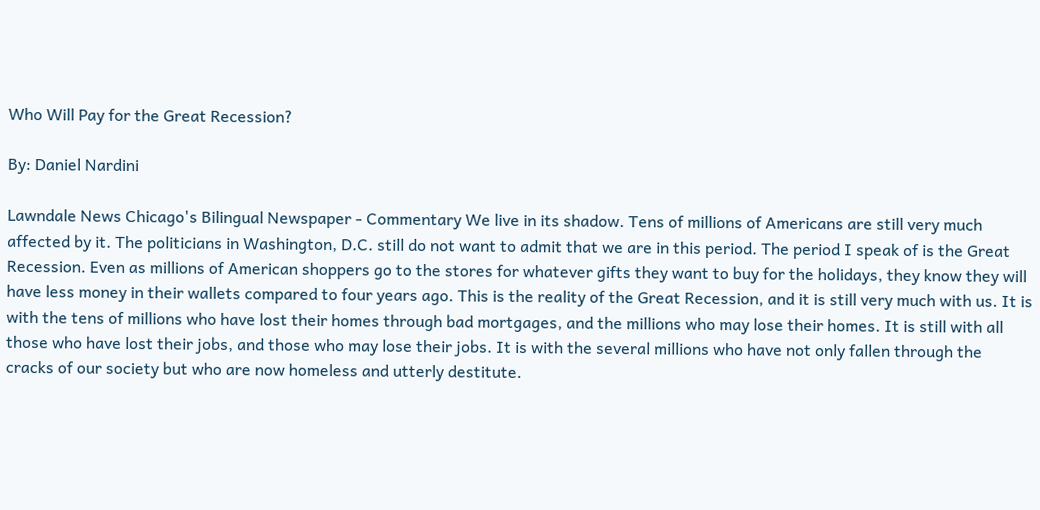Who Will Pay for the Great Recession?

By: Daniel Nardini

Lawndale News Chicago's Bilingual Newspaper - Commentary We live in its shadow. Tens of millions of Americans are still very much affected by it. The politicians in Washington, D.C. still do not want to admit that we are in this period. The period I speak of is the Great Recession. Even as millions of American shoppers go to the stores for whatever gifts they want to buy for the holidays, they know they will have less money in their wallets compared to four years ago. This is the reality of the Great Recession, and it is still very much with us. It is with the tens of millions who have lost their homes through bad mortgages, and the millions who may lose their homes. It is still with all those who have lost their jobs, and those who may lose their jobs. It is with the several millions who have not only fallen through the cracks of our society but who are now homeless and utterly destitute.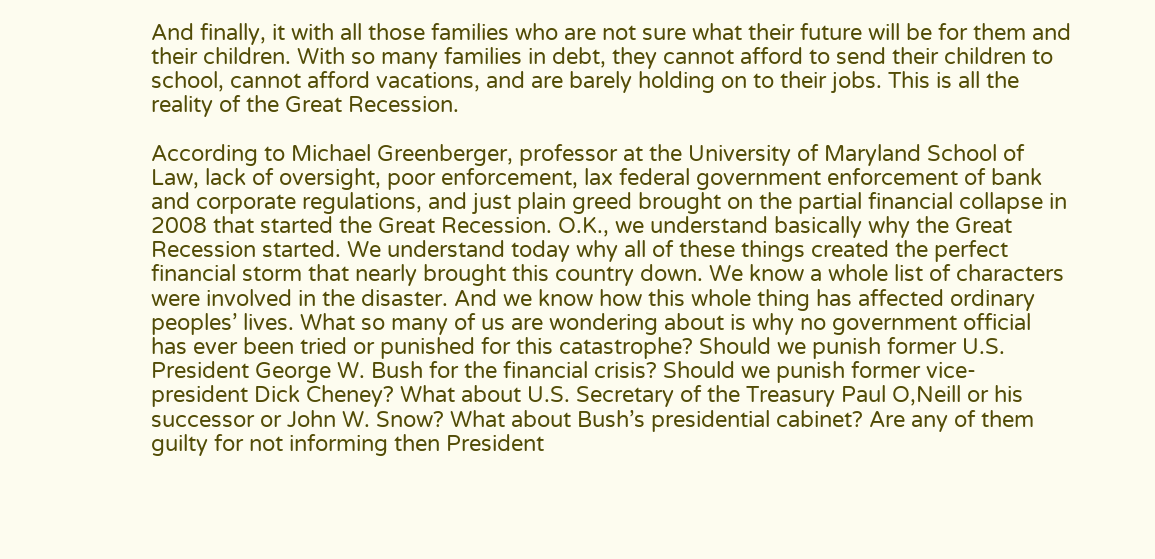And finally, it with all those families who are not sure what their future will be for them and their children. With so many families in debt, they cannot afford to send their children to school, cannot afford vacations, and are barely holding on to their jobs. This is all the reality of the Great Recession.

According to Michael Greenberger, professor at the University of Maryland School of Law, lack of oversight, poor enforcement, lax federal government enforcement of bank and corporate regulations, and just plain greed brought on the partial financial collapse in 2008 that started the Great Recession. O.K., we understand basically why the Great Recession started. We understand today why all of these things created the perfect financial storm that nearly brought this country down. We know a whole list of characters were involved in the disaster. And we know how this whole thing has affected ordinary peoples’ lives. What so many of us are wondering about is why no government official has ever been tried or punished for this catastrophe? Should we punish former U.S. President George W. Bush for the financial crisis? Should we punish former vice-president Dick Cheney? What about U.S. Secretary of the Treasury Paul O,Neill or his successor or John W. Snow? What about Bush’s presidential cabinet? Are any of them guilty for not informing then President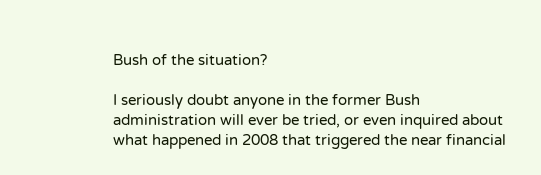Bush of the situation?

I seriously doubt anyone in the former Bush administration will ever be tried, or even inquired about what happened in 2008 that triggered the near financial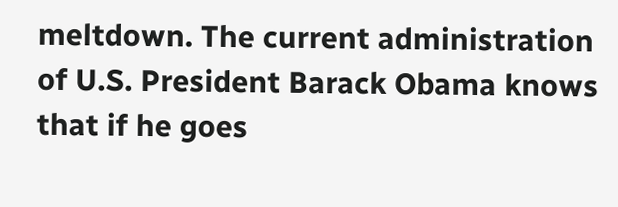meltdown. The current administration of U.S. President Barack Obama knows that if he goes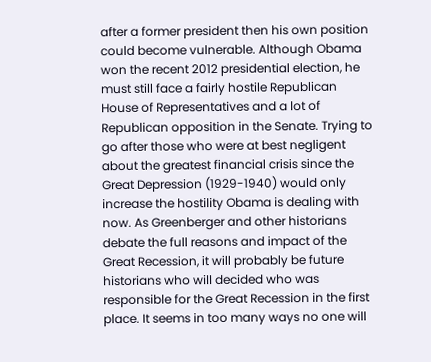after a former president then his own position could become vulnerable. Although Obama won the recent 2012 presidential election, he must still face a fairly hostile Republican House of Representatives and a lot of Republican opposition in the Senate. Trying to go after those who were at best negligent about the greatest financial crisis since the Great Depression (1929-1940) would only increase the hostility Obama is dealing with now. As Greenberger and other historians debate the full reasons and impact of the Great Recession, it will probably be future historians who will decided who was responsible for the Great Recession in the first place. It seems in too many ways no one will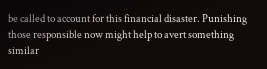be called to account for this financial disaster. Punishing those responsible now might help to avert something similar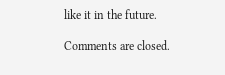like it in the future.

Comments are closed.